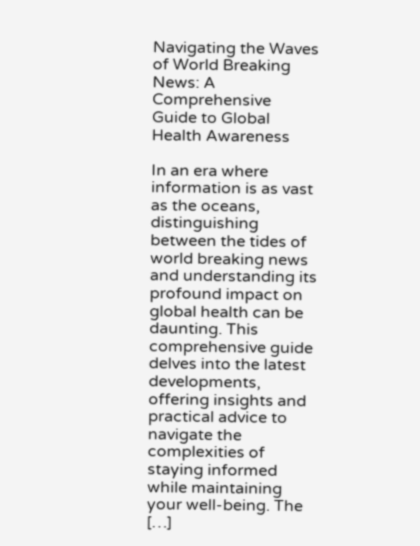Navigating the Waves of World Breaking News: A Comprehensive Guide to Global Health Awareness

In an era where information is as vast as the oceans, distinguishing between the tides of world breaking news and understanding its profound impact on global health can be daunting. This comprehensive guide delves into the latest developments, offering insights and practical advice to navigate the complexities of staying informed while maintaining your well-being. The […]